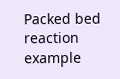Packed bed reaction example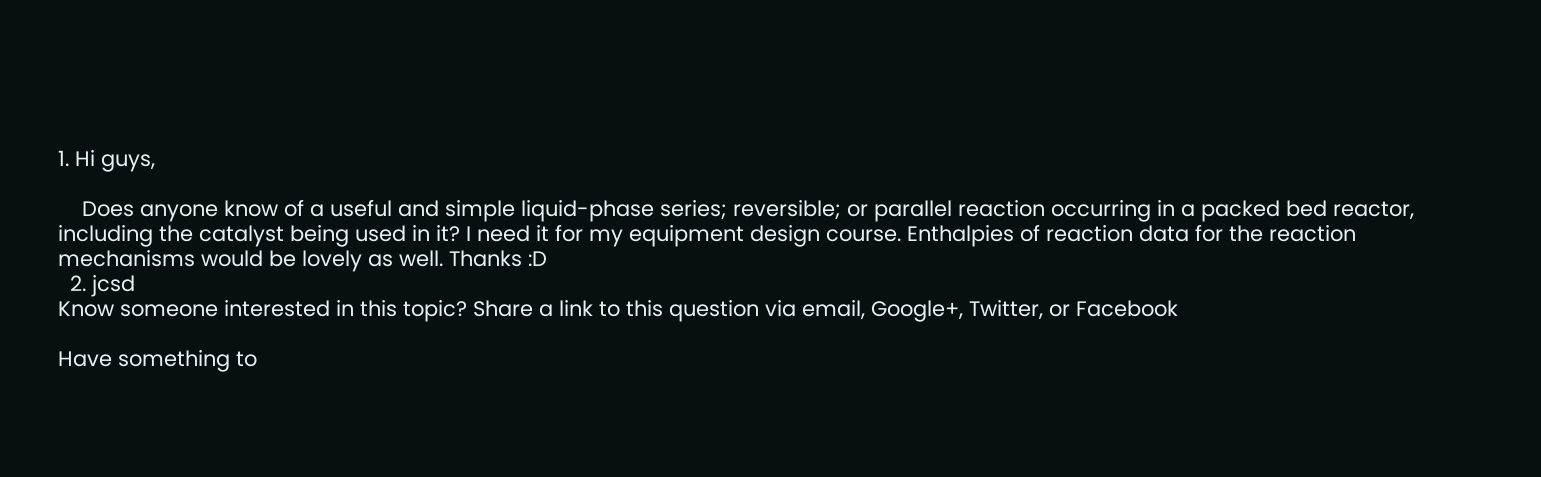1. Hi guys,

    Does anyone know of a useful and simple liquid-phase series; reversible; or parallel reaction occurring in a packed bed reactor, including the catalyst being used in it? I need it for my equipment design course. Enthalpies of reaction data for the reaction mechanisms would be lovely as well. Thanks :D
  2. jcsd
Know someone interested in this topic? Share a link to this question via email, Google+, Twitter, or Facebook

Have something to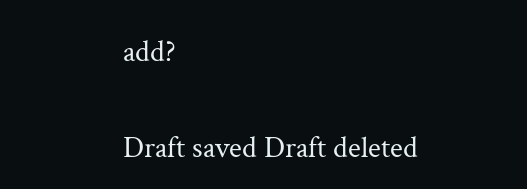add?

Draft saved Draft deleted